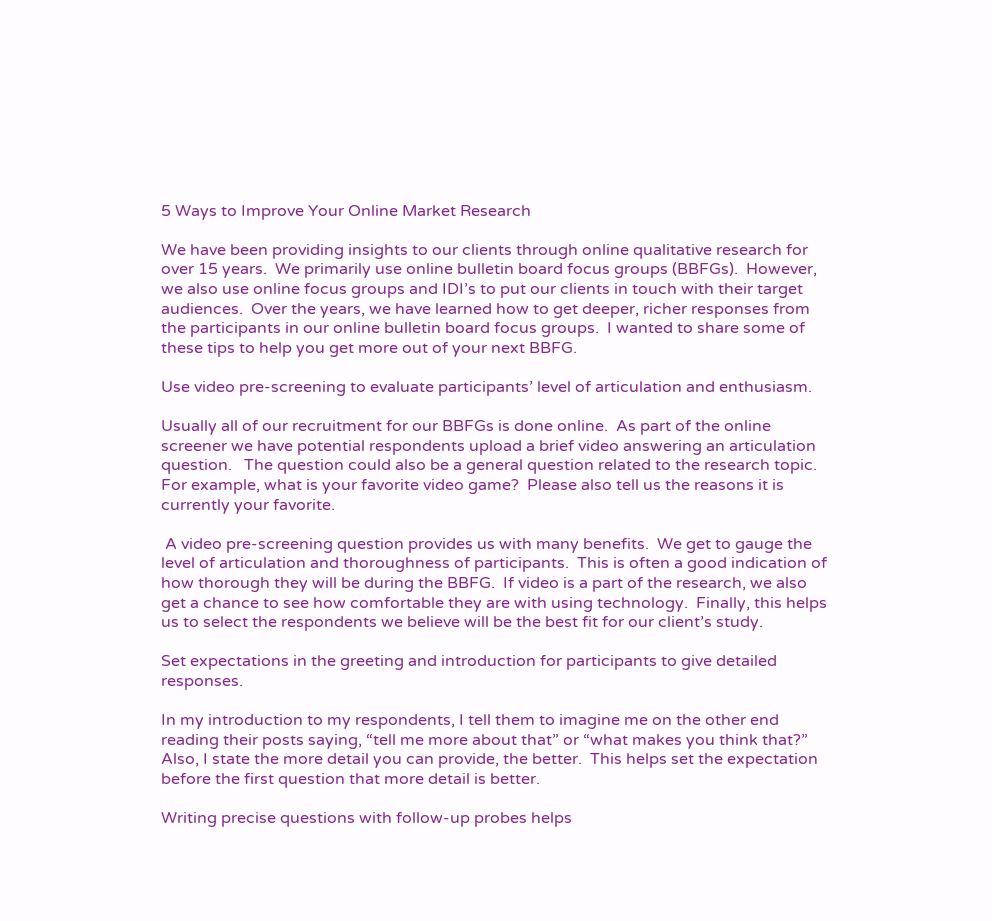5 Ways to Improve Your Online Market Research

We have been providing insights to our clients through online qualitative research for over 15 years.  We primarily use online bulletin board focus groups (BBFGs).  However, we also use online focus groups and IDI’s to put our clients in touch with their target audiences.  Over the years, we have learned how to get deeper, richer responses from the participants in our online bulletin board focus groups.  I wanted to share some of these tips to help you get more out of your next BBFG.

Use video pre-screening to evaluate participants’ level of articulation and enthusiasm.

Usually all of our recruitment for our BBFGs is done online.  As part of the online screener we have potential respondents upload a brief video answering an articulation question.   The question could also be a general question related to the research topic.  For example, what is your favorite video game?  Please also tell us the reasons it is currently your favorite.

 A video pre-screening question provides us with many benefits.  We get to gauge the level of articulation and thoroughness of participants.  This is often a good indication of how thorough they will be during the BBFG.  If video is a part of the research, we also get a chance to see how comfortable they are with using technology.  Finally, this helps us to select the respondents we believe will be the best fit for our client’s study.

Set expectations in the greeting and introduction for participants to give detailed responses.

In my introduction to my respondents, I tell them to imagine me on the other end reading their posts saying, “tell me more about that” or “what makes you think that?”  Also, I state the more detail you can provide, the better.  This helps set the expectation before the first question that more detail is better.

Writing precise questions with follow-up probes helps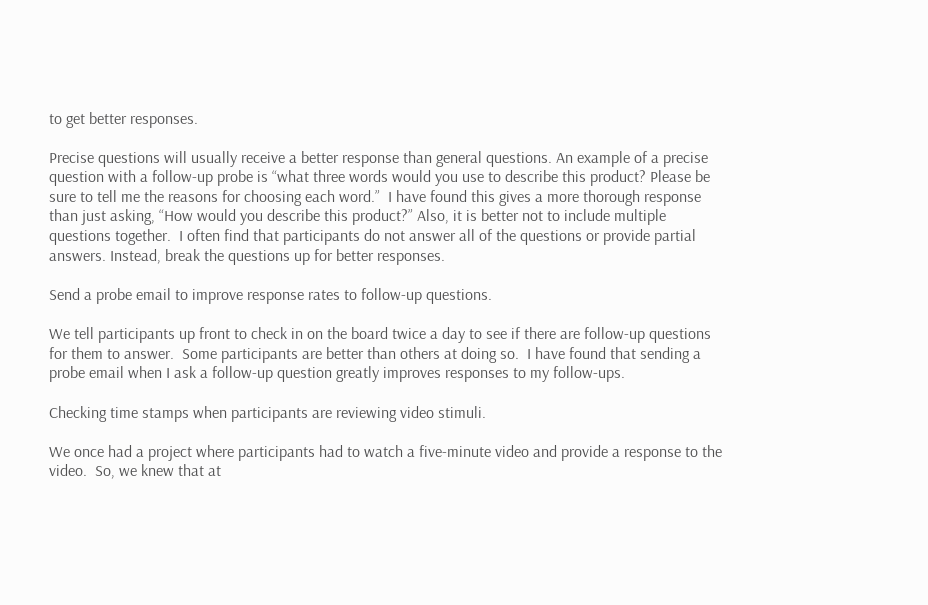to get better responses.

Precise questions will usually receive a better response than general questions. An example of a precise question with a follow-up probe is “what three words would you use to describe this product? Please be sure to tell me the reasons for choosing each word.”  I have found this gives a more thorough response than just asking, “How would you describe this product?” Also, it is better not to include multiple questions together.  I often find that participants do not answer all of the questions or provide partial answers. Instead, break the questions up for better responses.

Send a probe email to improve response rates to follow-up questions.

We tell participants up front to check in on the board twice a day to see if there are follow-up questions for them to answer.  Some participants are better than others at doing so.  I have found that sending a probe email when I ask a follow-up question greatly improves responses to my follow-ups.

Checking time stamps when participants are reviewing video stimuli.

We once had a project where participants had to watch a five-minute video and provide a response to the video.  So, we knew that at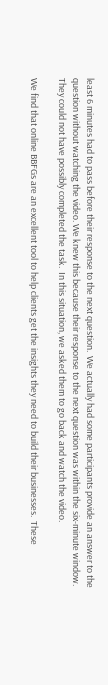least 6 minutes had to pass before their response to the next question.  We actually had some participants provide an answer to the question without watching the video. We knew this because their response to the next question was within the six-minute window.  They could not have possibly completed the task.  In this situation, we asked them to go back and watch the video.

We find that online BBFGs are an excellent tool to help clients get the insights they need to build their businesses.  These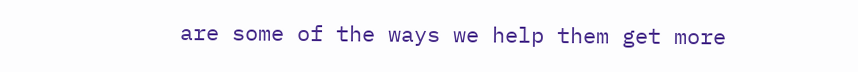are some of the ways we help them get more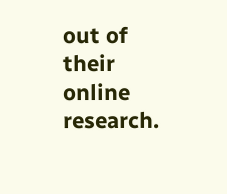out of their online research.